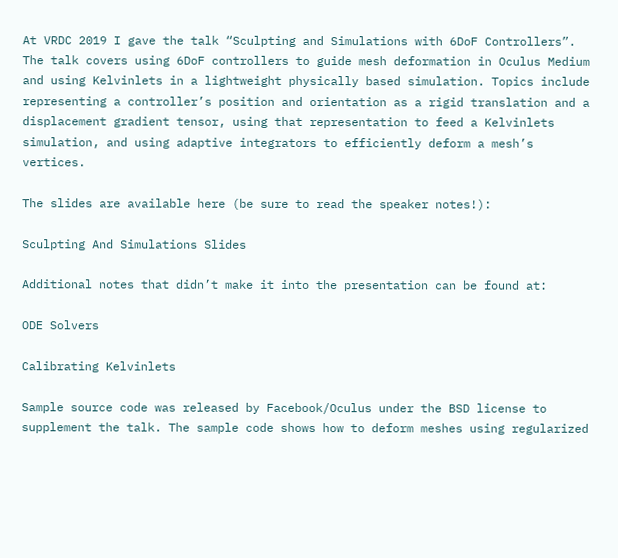At VRDC 2019 I gave the talk “Sculpting and Simulations with 6DoF Controllers”. The talk covers using 6DoF controllers to guide mesh deformation in Oculus Medium and using Kelvinlets in a lightweight physically based simulation. Topics include representing a controller’s position and orientation as a rigid translation and a displacement gradient tensor, using that representation to feed a Kelvinlets simulation, and using adaptive integrators to efficiently deform a mesh’s vertices.

The slides are available here (be sure to read the speaker notes!):

Sculpting And Simulations Slides

Additional notes that didn’t make it into the presentation can be found at:

ODE Solvers

Calibrating Kelvinlets

Sample source code was released by Facebook/Oculus under the BSD license to supplement the talk. The sample code shows how to deform meshes using regularized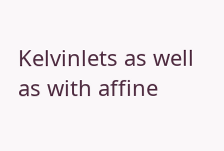Kelvinlets as well as with affine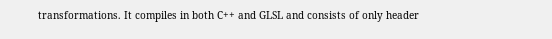transformations. It compiles in both C++ and GLSL and consists of only header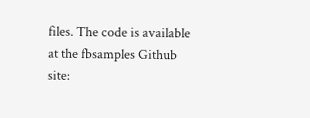files. The code is available at the fbsamples Github site: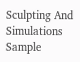Sculpting And Simulations Sample